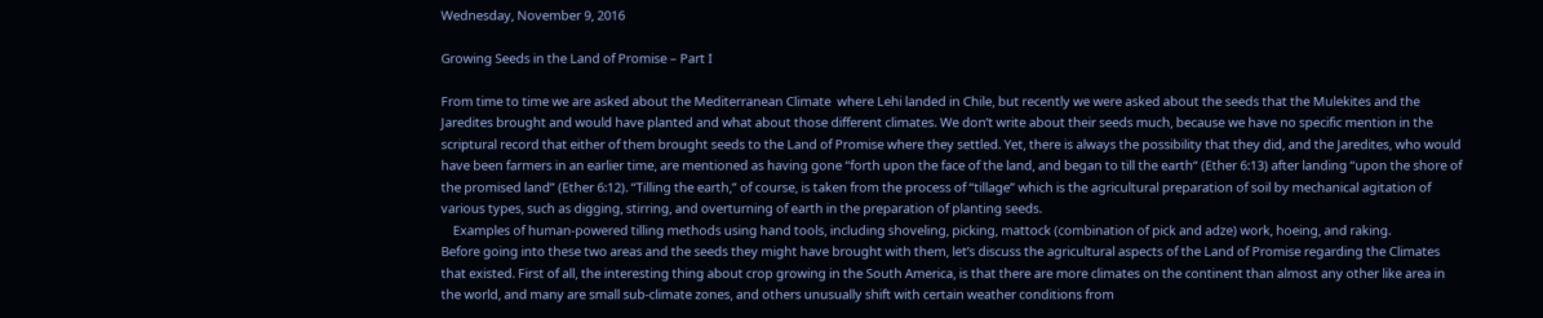Wednesday, November 9, 2016

Growing Seeds in the Land of Promise – Part I

From time to time we are asked about the Mediterranean Climate  where Lehi landed in Chile, but recently we were asked about the seeds that the Mulekites and the Jaredites brought and would have planted and what about those different climates. We don’t write about their seeds much, because we have no specific mention in the scriptural record that either of them brought seeds to the Land of Promise where they settled. Yet, there is always the possibility that they did, and the Jaredites, who would have been farmers in an earlier time, are mentioned as having gone “forth upon the face of the land, and began to till the earth“ (Ether 6:13) after landing “upon the shore of the promised land” (Ether 6:12). “Tilling the earth,” of course, is taken from the process of “tillage” which is the agricultural preparation of soil by mechanical agitation of various types, such as digging, stirring, and overturning of earth in the preparation of planting seeds.
    Examples of human-powered tilling methods using hand tools, including shoveling, picking, mattock (combination of pick and adze) work, hoeing, and raking.
Before going into these two areas and the seeds they might have brought with them, let’s discuss the agricultural aspects of the Land of Promise regarding the Climates that existed. First of all, the interesting thing about crop growing in the South America, is that there are more climates on the continent than almost any other like area in the world, and many are small sub-climate zones, and others unusually shift with certain weather conditions from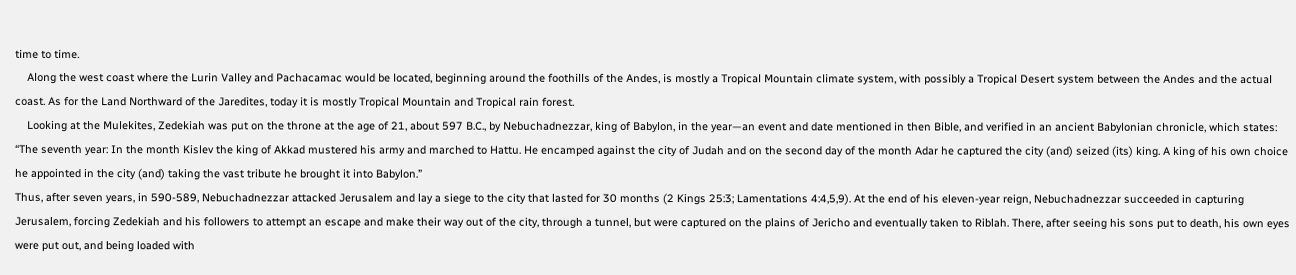time to time.
    Along the west coast where the Lurin Valley and Pachacamac would be located, beginning around the foothills of the Andes, is mostly a Tropical Mountain climate system, with possibly a Tropical Desert system between the Andes and the actual coast. As for the Land Northward of the Jaredites, today it is mostly Tropical Mountain and Tropical rain forest.
    Looking at the Mulekites, Zedekiah was put on the throne at the age of 21, about 597 B.C., by Nebuchadnezzar, king of Babylon, in the year—an event and date mentioned in then Bible, and verified in an ancient Babylonian chronicle, which states: “The seventh year: In the month Kislev the king of Akkad mustered his army and marched to Hattu. He encamped against the city of Judah and on the second day of the month Adar he captured the city (and) seized (its) king. A king of his own choice he appointed in the city (and) taking the vast tribute he brought it into Babylon.”
Thus, after seven years, in 590-589, Nebuchadnezzar attacked Jerusalem and lay a siege to the city that lasted for 30 months (2 Kings 25:3; Lamentations 4:4,5,9). At the end of his eleven-year reign, Nebuchadnezzar succeeded in capturing Jerusalem, forcing Zedekiah and his followers to attempt an escape and make their way out of the city, through a tunnel, but were captured on the plains of Jericho and eventually taken to Riblah. There, after seeing his sons put to death, his own eyes were put out, and being loaded with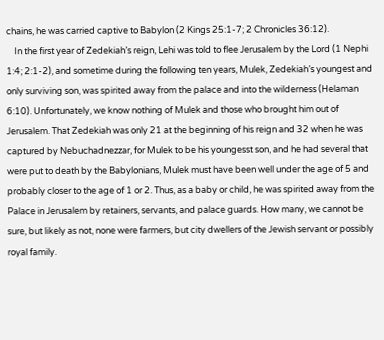chains, he was carried captive to Babylon (2 Kings 25:1-7; 2 Chronicles 36:12).
    In the first year of Zedekiah’s reign, Lehi was told to flee Jerusalem by the Lord (1 Nephi 1:4; 2:1-2), and sometime during the following ten years, Mulek, Zedekiah’s youngest and only surviving son, was spirited away from the palace and into the wilderness (Helaman 6:10). Unfortunately, we know nothing of Mulek and those who brought him out of Jerusalem. That Zedekiah was only 21 at the beginning of his reign and 32 when he was captured by Nebuchadnezzar, for Mulek to be his youngesst son, and he had several that were put to death by the Babylonians, Mulek must have been well under the age of 5 and probably closer to the age of 1 or 2. Thus, as a baby or child, he was spirited away from the Palace in Jerusalem by retainers, servants, and palace guards. How many, we cannot be sure, but likely as not, none were farmers, but city dwellers of the Jewish servant or possibly royal family.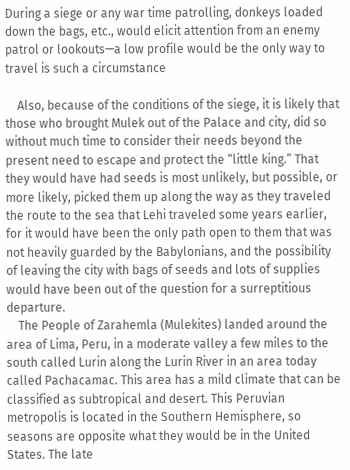During a siege or any war time patrolling, donkeys loaded down the bags, etc., would elicit attention from an enemy patrol or lookouts—a low profile would be the only way to travel is such a circumstance

    Also, because of the conditions of the siege, it is likely that those who brought Mulek out of the Palace and city, did so without much time to consider their needs beyond the present need to escape and protect the “little king.” That they would have had seeds is most unlikely, but possible, or more likely, picked them up along the way as they traveled the route to the sea that Lehi traveled some years earlier, for it would have been the only path open to them that was not heavily guarded by the Babylonians, and the possibility of leaving the city with bags of seeds and lots of supplies would have been out of the question for a surreptitious departure.
    The People of Zarahemla (Mulekites) landed around the area of Lima, Peru, in a moderate valley a few miles to the south called Lurin along the Lurin River in an area today called Pachacamac. This area has a mild climate that can be classified as subtropical and desert. This Peruvian metropolis is located in the Southern Hemisphere, so seasons are opposite what they would be in the United States. The late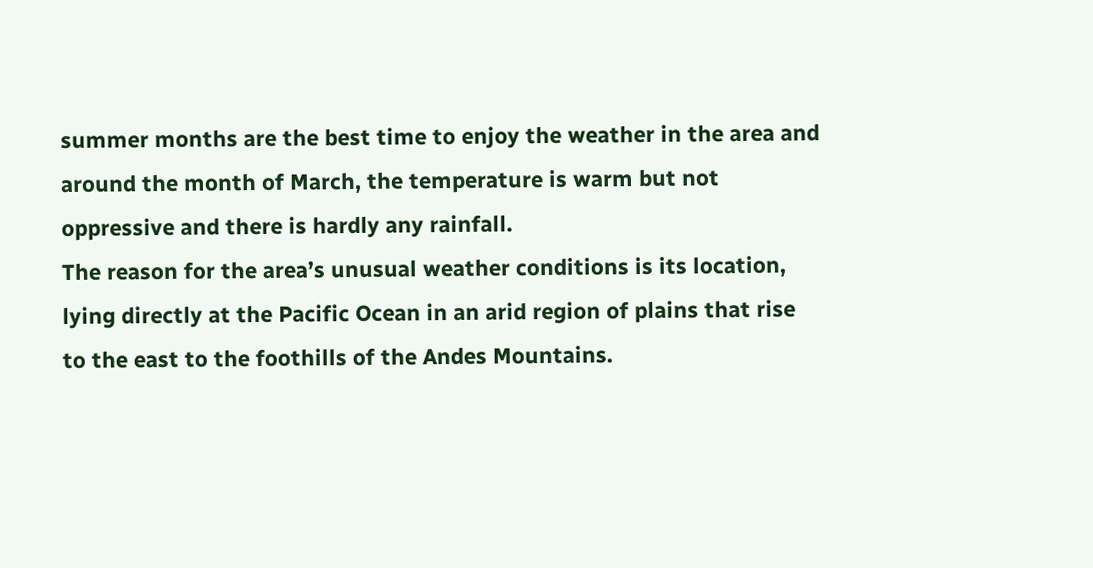summer months are the best time to enjoy the weather in the area and around the month of March, the temperature is warm but not oppressive and there is hardly any rainfall.
The reason for the area’s unusual weather conditions is its location, lying directly at the Pacific Ocean in an arid region of plains that rise to the east to the foothills of the Andes Mountains.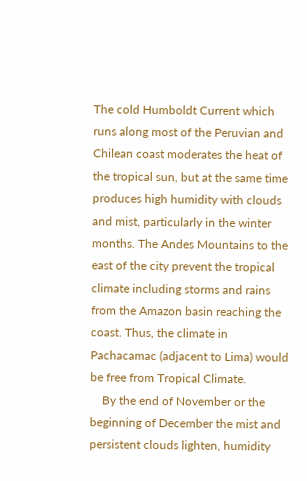The cold Humboldt Current which runs along most of the Peruvian and Chilean coast moderates the heat of the tropical sun, but at the same time produces high humidity with clouds and mist, particularly in the winter months. The Andes Mountains to the east of the city prevent the tropical climate including storms and rains from the Amazon basin reaching the coast. Thus, the climate in Pachacamac (adjacent to Lima) would be free from Tropical Climate.
    By the end of November or the beginning of December the mist and persistent clouds lighten, humidity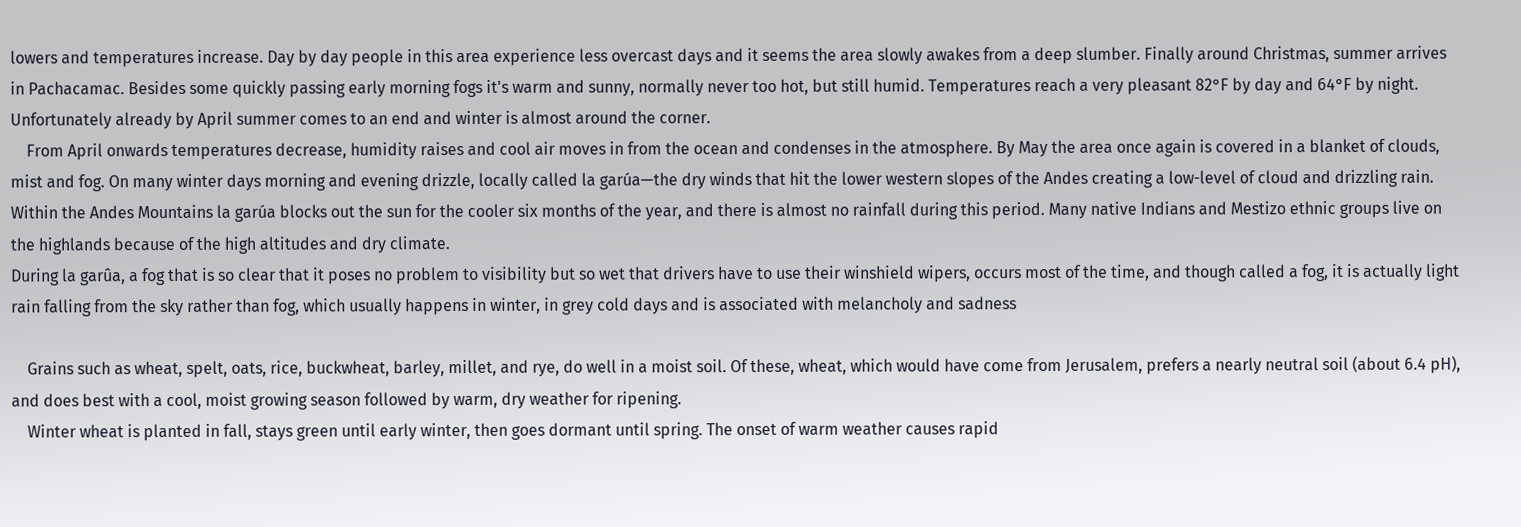lowers and temperatures increase. Day by day people in this area experience less overcast days and it seems the area slowly awakes from a deep slumber. Finally around Christmas, summer arrives in Pachacamac. Besides some quickly passing early morning fogs it's warm and sunny, normally never too hot, but still humid. Temperatures reach a very pleasant 82°F by day and 64°F by night. Unfortunately already by April summer comes to an end and winter is almost around the corner.
    From April onwards temperatures decrease, humidity raises and cool air moves in from the ocean and condenses in the atmosphere. By May the area once again is covered in a blanket of clouds, mist and fog. On many winter days morning and evening drizzle, locally called la garúa—the dry winds that hit the lower western slopes of the Andes creating a low-level of cloud and drizzling rain. Within the Andes Mountains la garúa blocks out the sun for the cooler six months of the year, and there is almost no rainfall during this period. Many native Indians and Mestizo ethnic groups live on the highlands because of the high altitudes and dry climate.
During la garûa, a fog that is so clear that it poses no problem to visibility but so wet that drivers have to use their winshield wipers, occurs most of the time, and though called a fog, it is actually light rain falling from the sky rather than fog, which usually happens in winter, in grey cold days and is associated with melancholy and sadness

    Grains such as wheat, spelt, oats, rice, buckwheat, barley, millet, and rye, do well in a moist soil. Of these, wheat, which would have come from Jerusalem, prefers a nearly neutral soil (about 6.4 pH), and does best with a cool, moist growing season followed by warm, dry weather for ripening.
    Winter wheat is planted in fall, stays green until early winter, then goes dormant until spring. The onset of warm weather causes rapid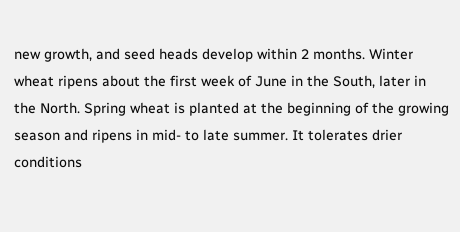new growth, and seed heads develop within 2 months. Winter wheat ripens about the first week of June in the South, later in the North. Spring wheat is planted at the beginning of the growing season and ripens in mid- to late summer. It tolerates drier conditions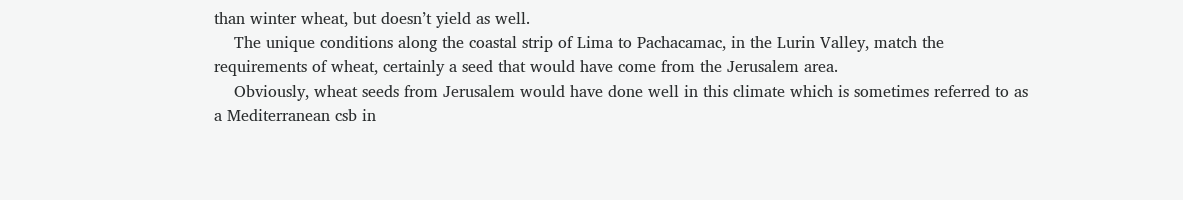than winter wheat, but doesn’t yield as well.
    The unique conditions along the coastal strip of Lima to Pachacamac, in the Lurin Valley, match the requirements of wheat, certainly a seed that would have come from the Jerusalem area.
    Obviously, wheat seeds from Jerusalem would have done well in this climate which is sometimes referred to as a Mediterranean csb in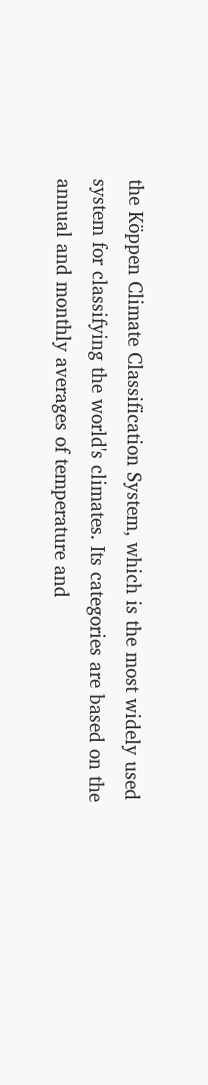the Köppen Climate Classification System, which is the most widely used system for classifying the world's climates. Its categories are based on the annual and monthly averages of temperature and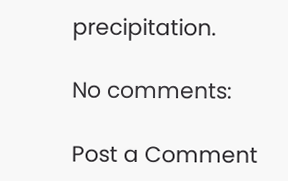precipitation.

No comments:

Post a Comment